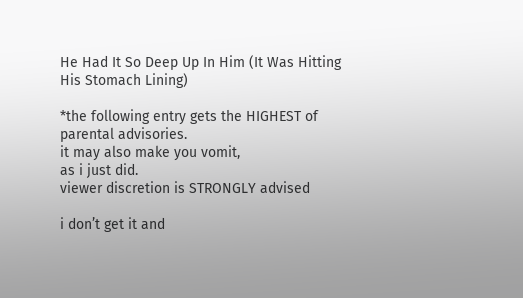He Had It So Deep Up In Him (It Was Hitting His Stomach Lining)

*the following entry gets the HIGHEST of parental advisories.
it may also make you vomit,
as i just did.
viewer discretion is STRONGLY advised

i don’t get it and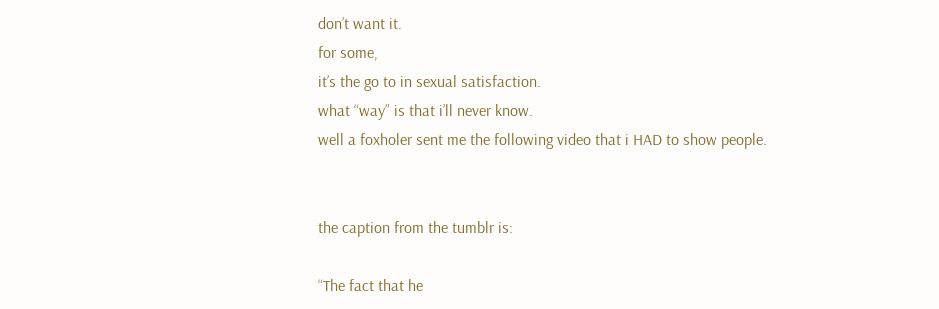don’t want it.
for some,
it’s the go to in sexual satisfaction.
what “way” is that i’ll never know.
well a foxholer sent me the following video that i HAD to show people.


the caption from the tumblr is:

“The fact that he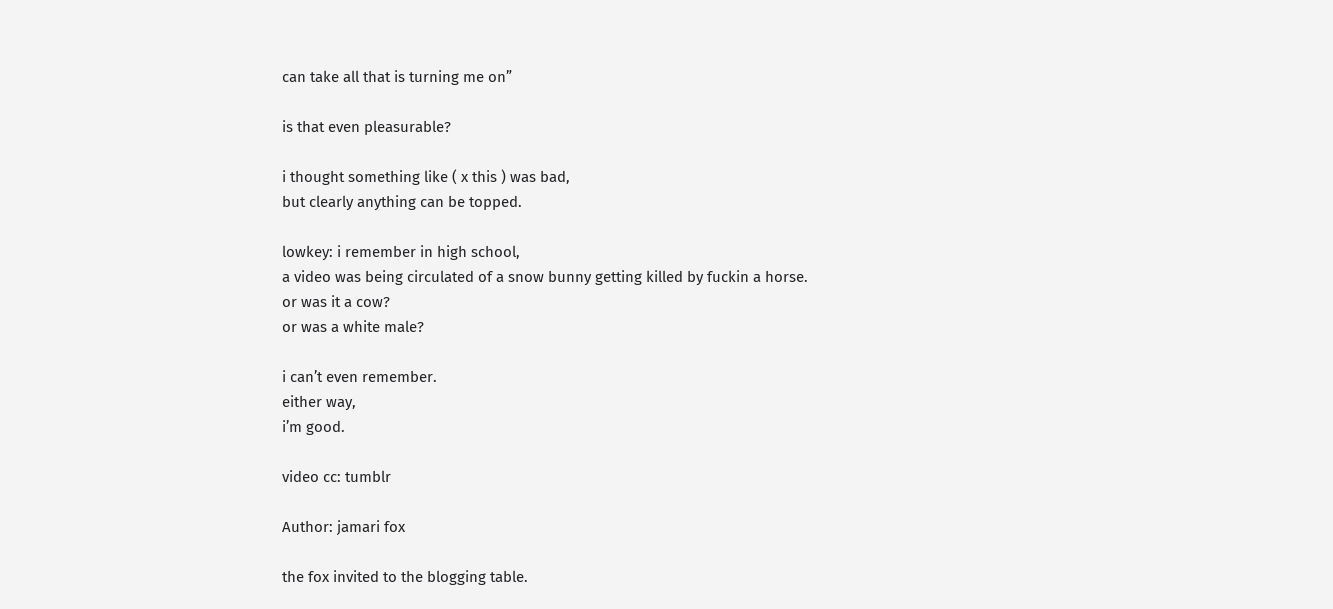can take all that is turning me on”

is that even pleasurable?

i thought something like ( x this ) was bad,
but clearly anything can be topped.

lowkey: i remember in high school,
a video was being circulated of a snow bunny getting killed by fuckin a horse.
or was it a cow?
or was a white male?

i can’t even remember.
either way,
i’m good.

video cc: tumblr

Author: jamari fox

the fox invited to the blogging table.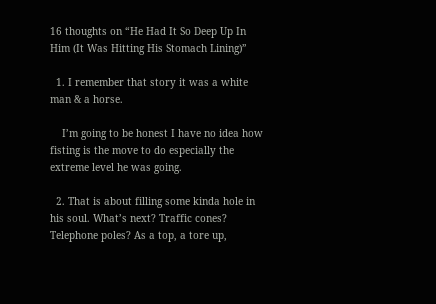16 thoughts on “He Had It So Deep Up In Him (It Was Hitting His Stomach Lining)”

  1. I remember that story it was a white man & a horse.

    I’m going to be honest I have no idea how fisting is the move to do especially the extreme level he was going.

  2. That is about filling some kinda hole in his soul. What’s next? Traffic cones? Telephone poles? As a top, a tore up,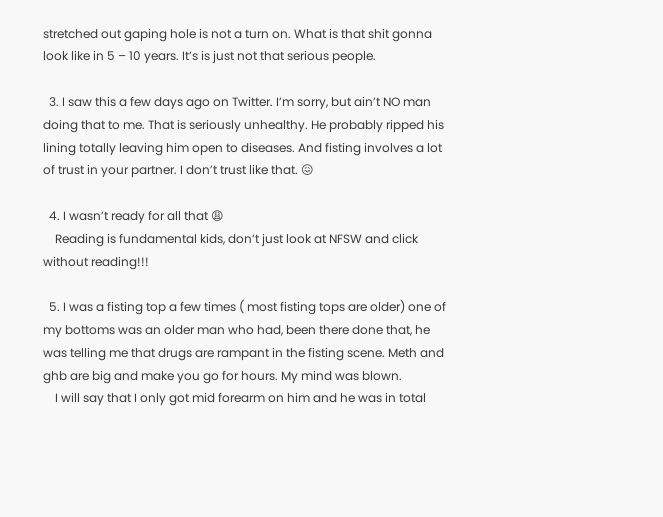stretched out gaping hole is not a turn on. What is that shit gonna look like in 5 – 10 years. It’s is just not that serious people.

  3. I saw this a few days ago on Twitter. I’m sorry, but ain’t NO man doing that to me. That is seriously unhealthy. He probably ripped his lining totally leaving him open to diseases. And fisting involves a lot of trust in your partner. I don’t trust like that. 😖

  4. I wasn’t ready for all that 😩
    Reading is fundamental kids, don’t just look at NFSW and click without reading!!!

  5. I was a fisting top a few times ( most fisting tops are older) one of my bottoms was an older man who had, been there done that, he was telling me that drugs are rampant in the fisting scene. Meth and ghb are big and make you go for hours. My mind was blown.
    I will say that I only got mid forearm on him and he was in total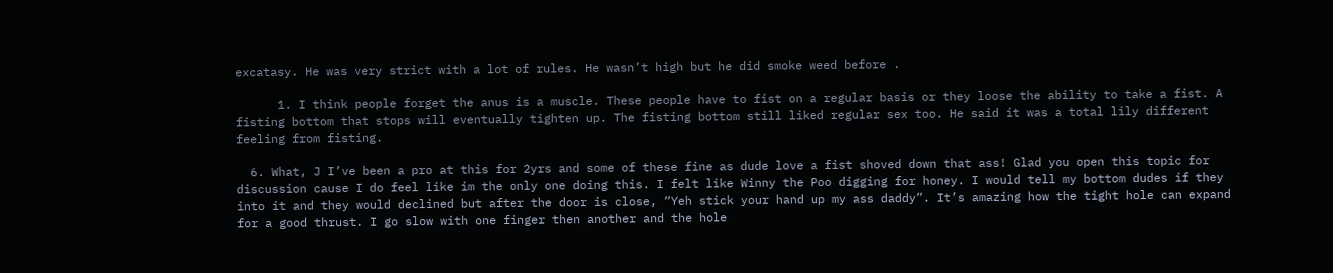excatasy. He was very strict with a lot of rules. He wasn’t high but he did smoke weed before .

      1. I think people forget the anus is a muscle. These people have to fist on a regular basis or they loose the ability to take a fist. A fisting bottom that stops will eventually tighten up. The fisting bottom still liked regular sex too. He said it was a total lily different feeling from fisting.

  6. What, J I’ve been a pro at this for 2yrs and some of these fine as dude love a fist shoved down that ass! Glad you open this topic for discussion cause I do feel like im the only one doing this. I felt like Winny the Poo digging for honey. I would tell my bottom dudes if they into it and they would declined but after the door is close, “Yeh stick your hand up my ass daddy”. It’s amazing how the tight hole can expand for a good thrust. I go slow with one finger then another and the hole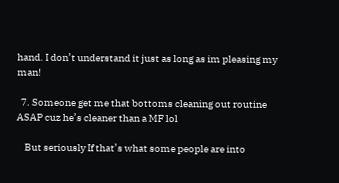hand. I don’t understand it just as long as im pleasing my man!

  7. Someone get me that bottoms cleaning out routine ASAP cuz he’s cleaner than a MF lol

    But seriously If that’s what some people are into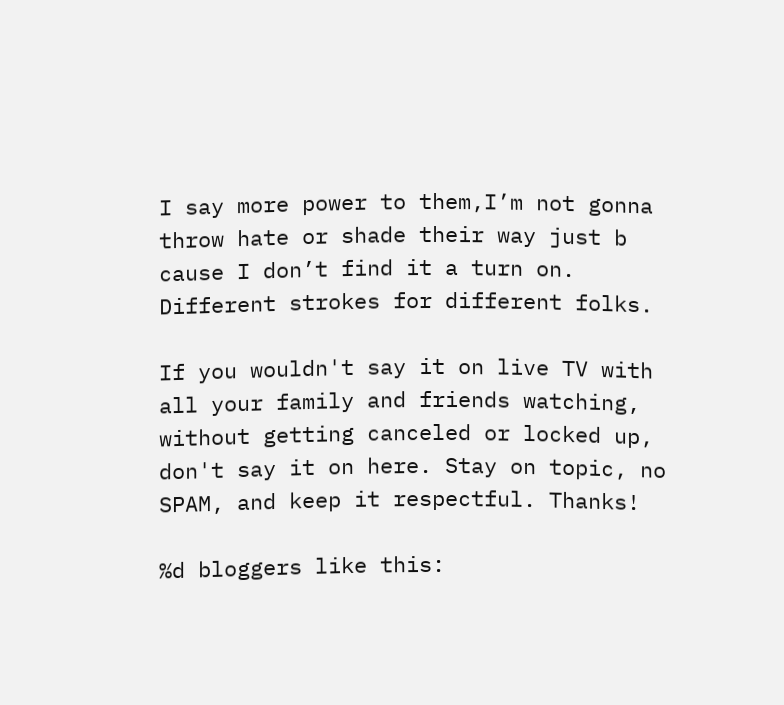I say more power to them,I’m not gonna throw hate or shade their way just b cause I don’t find it a turn on. Different strokes for different folks.

If you wouldn't say it on live TV with all your family and friends watching, without getting canceled or locked up, don't say it on here. Stay on topic, no SPAM, and keep it respectful. Thanks!

%d bloggers like this: